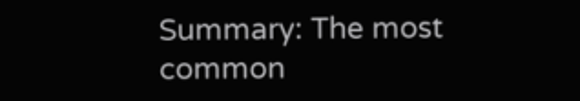Summary: The most common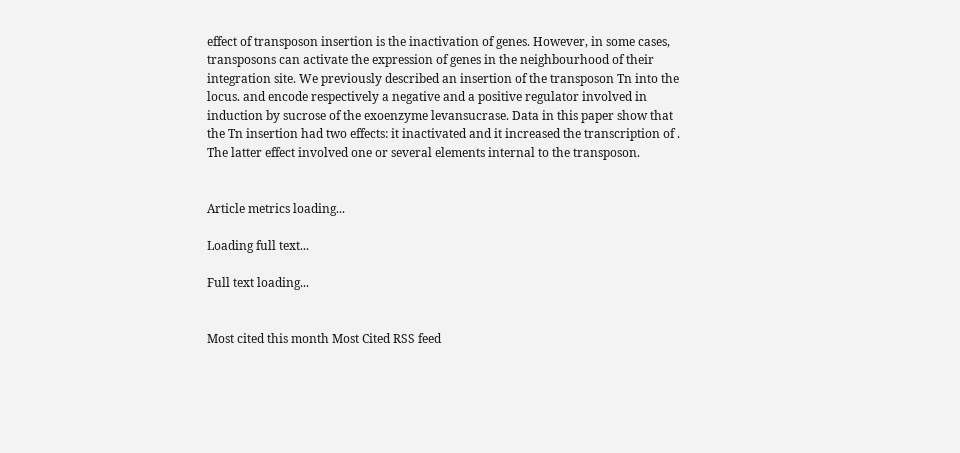effect of transposon insertion is the inactivation of genes. However, in some cases, transposons can activate the expression of genes in the neighbourhood of their integration site. We previously described an insertion of the transposon Tn into the locus. and encode respectively a negative and a positive regulator involved in induction by sucrose of the exoenzyme levansucrase. Data in this paper show that the Tn insertion had two effects: it inactivated and it increased the transcription of . The latter effect involved one or several elements internal to the transposon.


Article metrics loading...

Loading full text...

Full text loading...


Most cited this month Most Cited RSS feed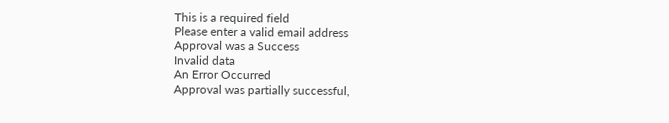This is a required field
Please enter a valid email address
Approval was a Success
Invalid data
An Error Occurred
Approval was partially successful,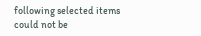following selected items could not be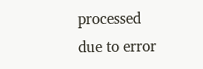processed due to error